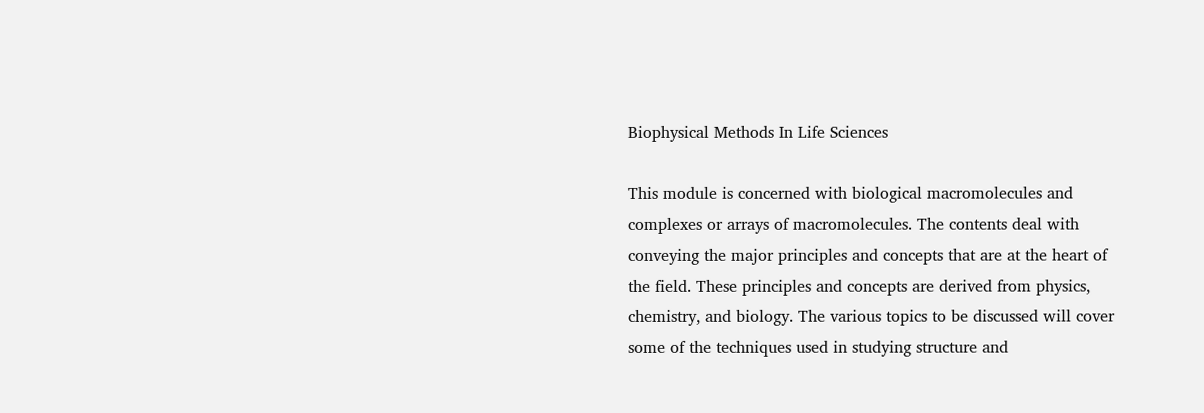Biophysical Methods In Life Sciences

This module is concerned with biological macromolecules and complexes or arrays of macromolecules. The contents deal with conveying the major principles and concepts that are at the heart of the field. These principles and concepts are derived from physics, chemistry, and biology. The various topics to be discussed will cover some of the techniques used in studying structure and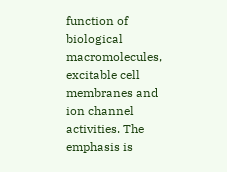function of biological macromolecules, excitable cell membranes and ion channel activities. The emphasis is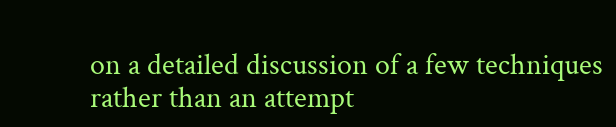on a detailed discussion of a few techniques rather than an attempt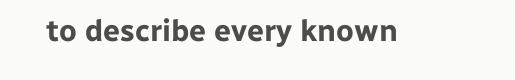to describe every known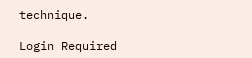technique.

Login Required